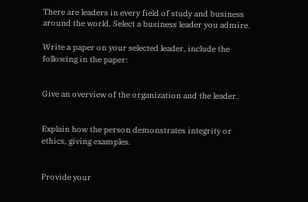There are leaders in every field of study and business around the world. Select a business leader you admire.

Write a paper on your selected leader, include the following in the paper:


Give an overview of the organization and the leader.


Explain how the person demonstrates integrity or ethics, giving examples.


Provide your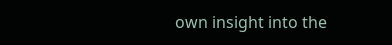own insight into the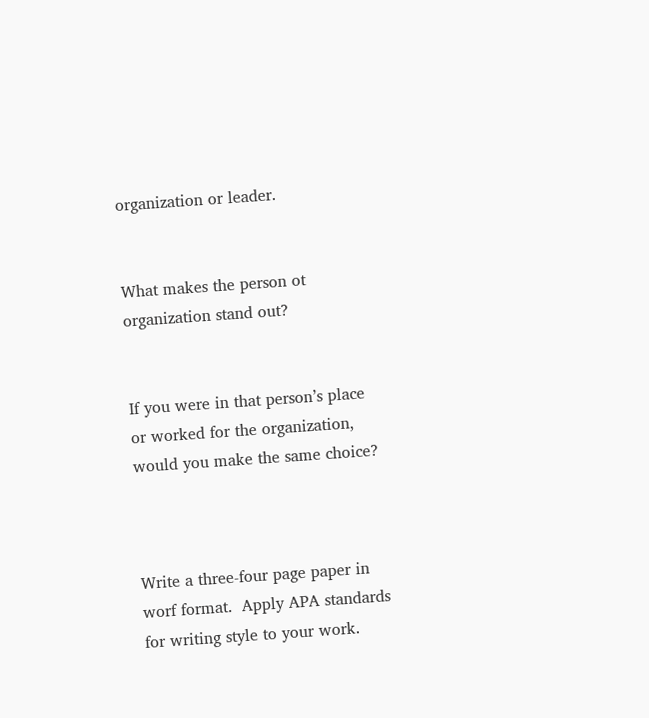organization or leader.


What makes the person ot organization stand out?


If you were in that person’s place or worked for the organization, would you make the same choice?



Write a three-four page paper in worf format.  Apply APA standards for writing style to your work.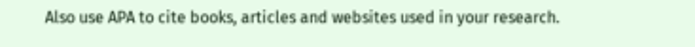Also use APA to cite books, articles and websites used in your research.